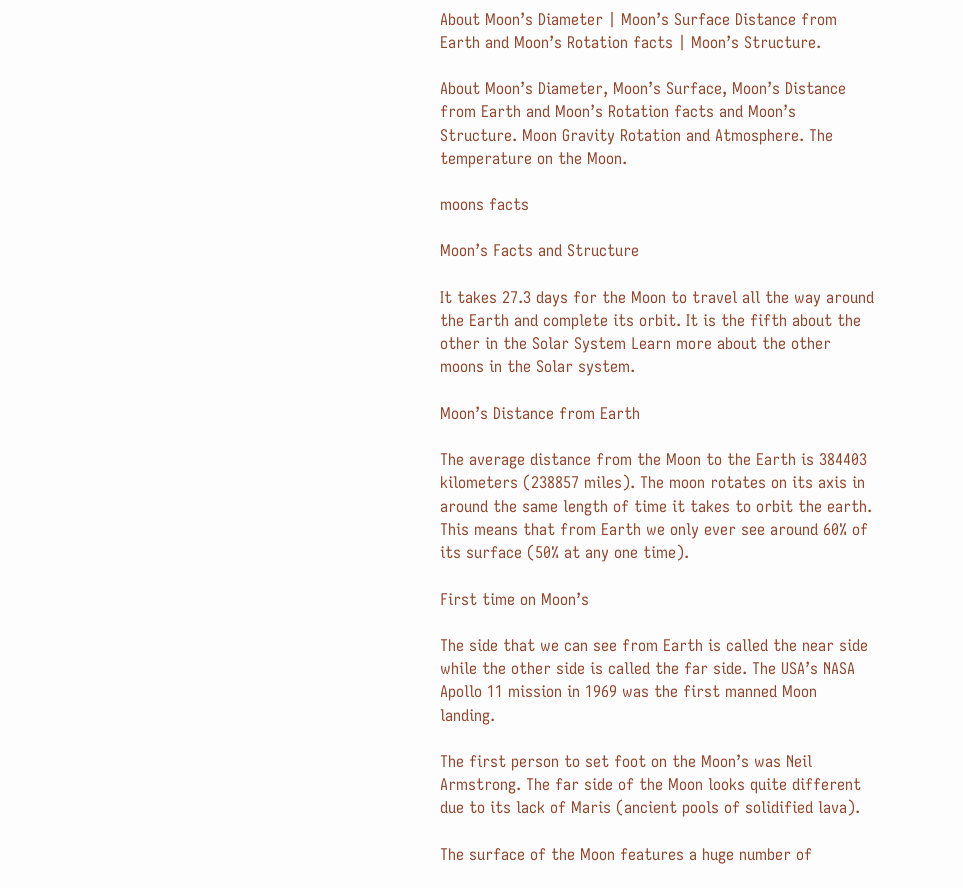About Moon’s Diameter | Moon’s Surface Distance from Earth and Moon’s Rotation facts | Moon’s Structure.

About Moon’s Diameter, Moon’s Surface, Moon’s Distance from Earth and Moon’s Rotation facts and Moon’s Structure. Moon Gravity Rotation and Atmosphere. The temperature on the Moon.

moons facts

Moon’s Facts and Structure

It takes 27.3 days for the Moon to travel all the way around the Earth and complete its orbit. It is the fifth about the other in the Solar System Learn more about the other moons in the Solar system.

Moon’s Distance from Earth

The average distance from the Moon to the Earth is 384403 kilometers (238857 miles). The moon rotates on its axis in around the same length of time it takes to orbit the earth. This means that from Earth we only ever see around 60% of its surface (50% at any one time).

First time on Moon’s

The side that we can see from Earth is called the near side while the other side is called the far side. The USA’s NASA Apollo 11 mission in 1969 was the first manned Moon landing.

The first person to set foot on the Moon’s was Neil Armstrong. The far side of the Moon looks quite different due to its lack of Maris (ancient pools of solidified lava).

The surface of the Moon features a huge number of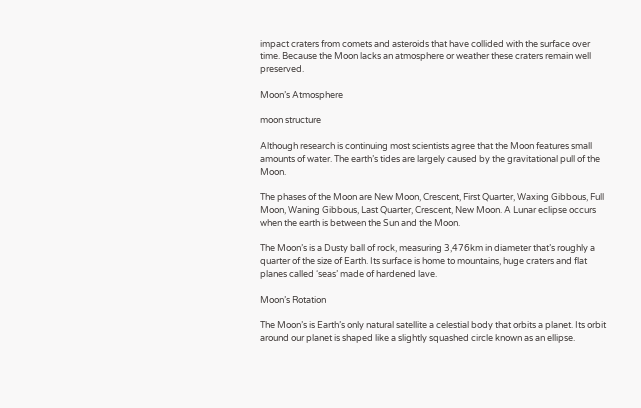impact craters from comets and asteroids that have collided with the surface over time. Because the Moon lacks an atmosphere or weather these craters remain well preserved.

Moon’s Atmosphere

moon structure

Although research is continuing most scientists agree that the Moon features small amounts of water. The earth’s tides are largely caused by the gravitational pull of the Moon.

The phases of the Moon are New Moon, Crescent, First Quarter, Waxing Gibbous, Full Moon, Waning Gibbous, Last Quarter, Crescent, New Moon. A Lunar eclipse occurs when the earth is between the Sun and the Moon.

The Moon’s is a Dusty ball of rock, measuring 3,476km in diameter that’s roughly a quarter of the size of Earth. Its surface is home to mountains, huge craters and flat planes called ‘seas’ made of hardened lave.

Moon’s Rotation

The Moon’s is Earth’s only natural satellite a celestial body that orbits a planet. Its orbit around our planet is shaped like a slightly squashed circle known as an ellipse.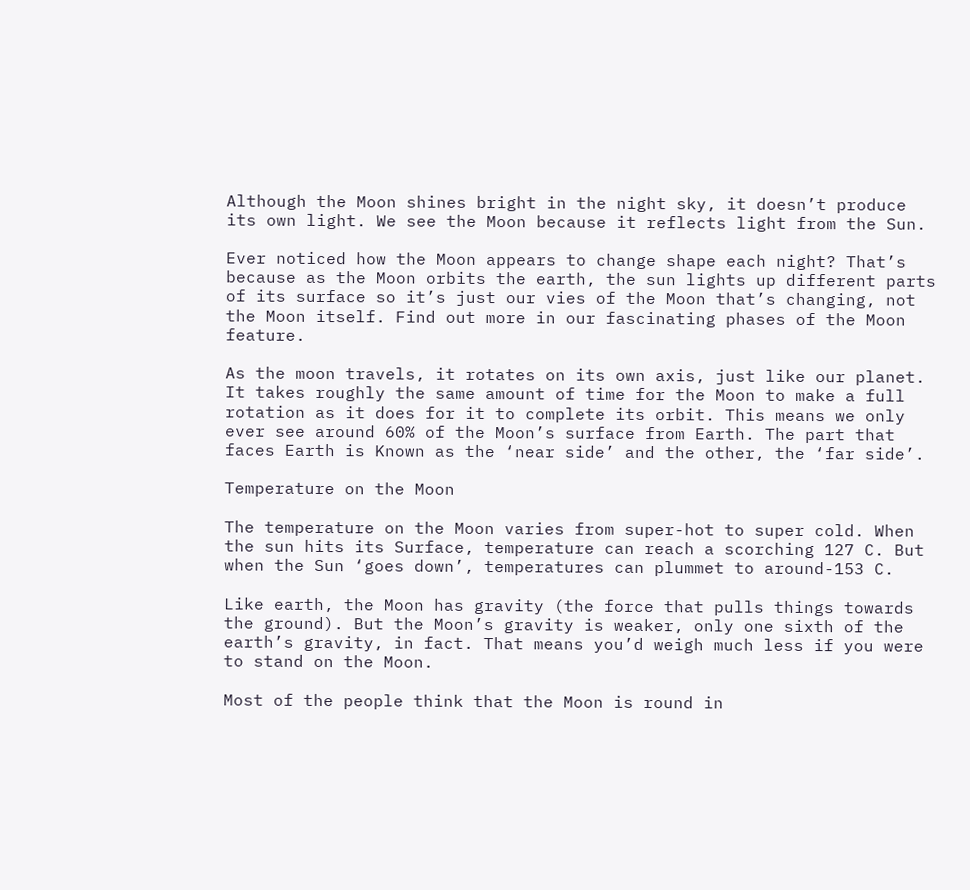Although the Moon shines bright in the night sky, it doesn’t produce its own light. We see the Moon because it reflects light from the Sun.

Ever noticed how the Moon appears to change shape each night? That’s because as the Moon orbits the earth, the sun lights up different parts of its surface so it’s just our vies of the Moon that’s changing, not the Moon itself. Find out more in our fascinating phases of the Moon feature.

As the moon travels, it rotates on its own axis, just like our planet. It takes roughly the same amount of time for the Moon to make a full rotation as it does for it to complete its orbit. This means we only ever see around 60% of the Moon’s surface from Earth. The part that faces Earth is Known as the ‘near side’ and the other, the ‘far side’.

Temperature on the Moon

The temperature on the Moon varies from super-hot to super cold. When the sun hits its Surface, temperature can reach a scorching 127 C. But when the Sun ‘goes down’, temperatures can plummet to around-153 C.

Like earth, the Moon has gravity (the force that pulls things towards the ground). But the Moon’s gravity is weaker, only one sixth of the earth’s gravity, in fact. That means you’d weigh much less if you were to stand on the Moon.

Most of the people think that the Moon is round in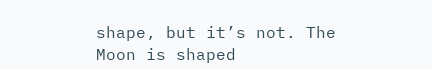shape, but it’s not. The Moon is shaped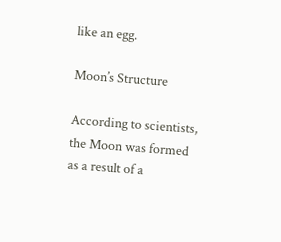like an egg.

Moon’s Structure

According to scientists, the Moon was formed as a result of a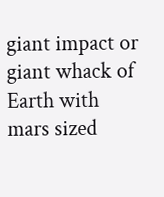giant impact or giant whack of Earth with mars sized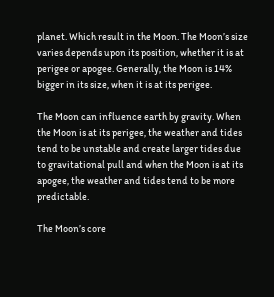planet. Which result in the Moon. The Moon’s size varies depends upon its position, whether it is at perigee or apogee. Generally, the Moon is 14% bigger in its size, when it is at its perigee.

The Moon can influence earth by gravity. When the Moon is at its perigee, the weather and tides tend to be unstable and create larger tides due to gravitational pull and when the Moon is at its apogee, the weather and tides tend to be more predictable.

The Moon’s core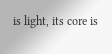is light, its core is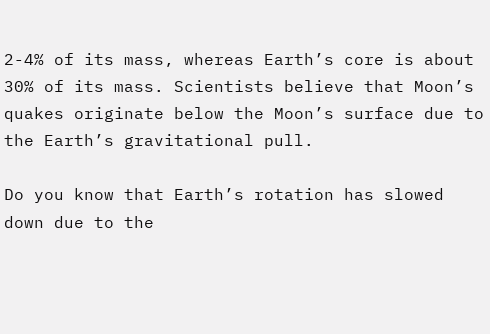2-4% of its mass, whereas Earth’s core is about 30% of its mass. Scientists believe that Moon’s quakes originate below the Moon’s surface due to the Earth’s gravitational pull.

Do you know that Earth’s rotation has slowed down due to the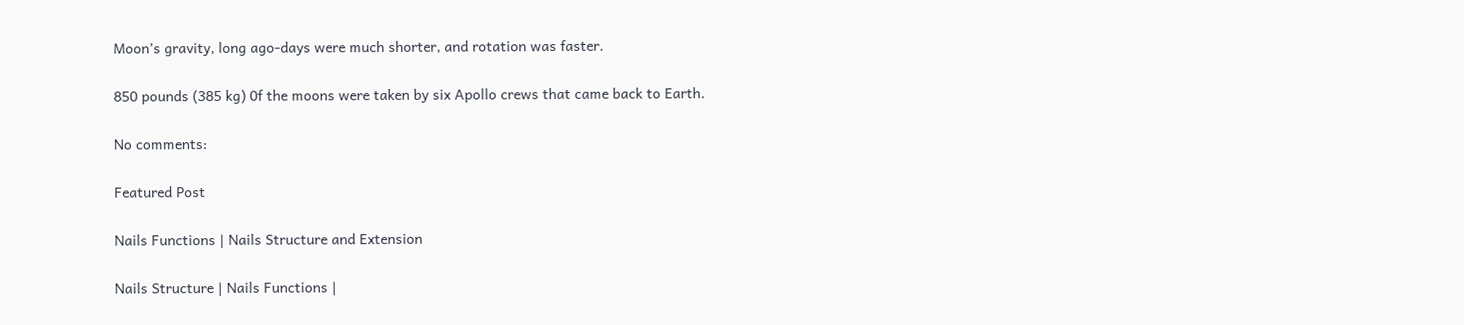Moon’s gravity, long ago-days were much shorter, and rotation was faster.

850 pounds (385 kg) 0f the moons were taken by six Apollo crews that came back to Earth.

No comments:

Featured Post

Nails Functions | Nails Structure and Extension

Nails Structure | Nails Functions |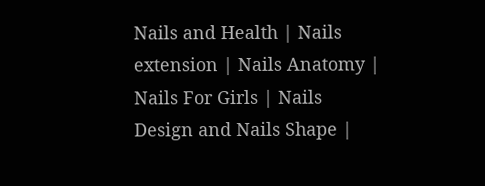Nails and Health | Nails extension | Nails Anatomy | Nails For Girls | Nails Design and Nails Shape |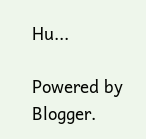Hu...

Powered by Blogger.